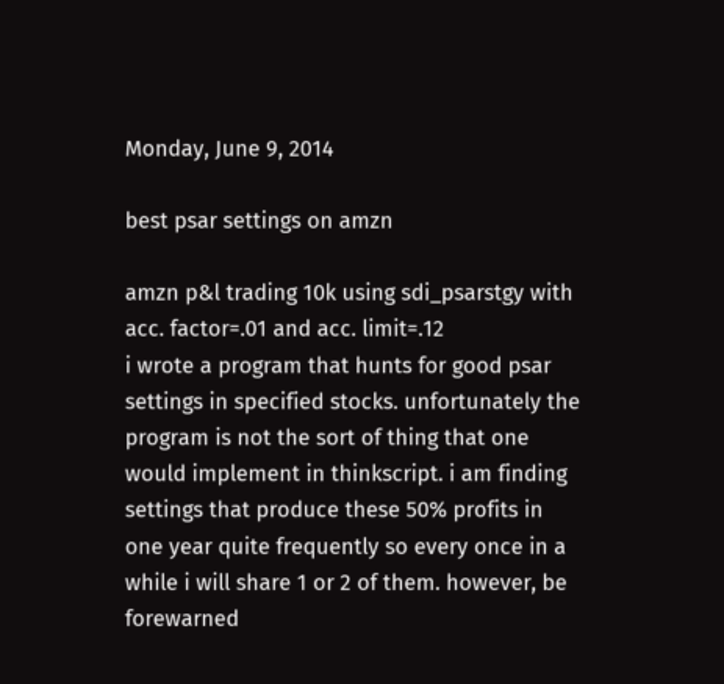Monday, June 9, 2014

best psar settings on amzn

amzn p&l trading 10k using sdi_psarstgy with acc. factor=.01 and acc. limit=.12
i wrote a program that hunts for good psar settings in specified stocks. unfortunately the program is not the sort of thing that one would implement in thinkscript. i am finding settings that produce these 50% profits in one year quite frequently so every once in a while i will share 1 or 2 of them. however, be forewarned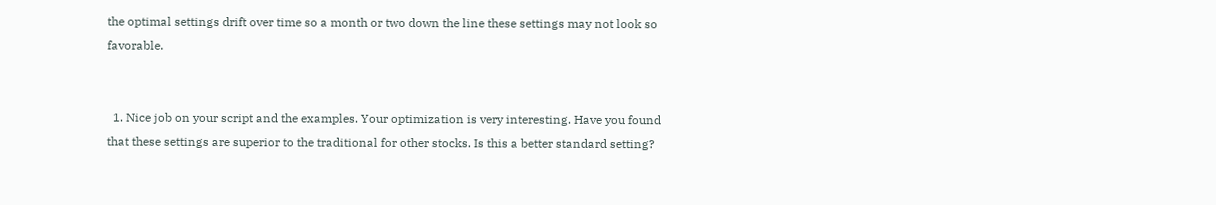the optimal settings drift over time so a month or two down the line these settings may not look so favorable.


  1. Nice job on your script and the examples. Your optimization is very interesting. Have you found that these settings are superior to the traditional for other stocks. Is this a better standard setting?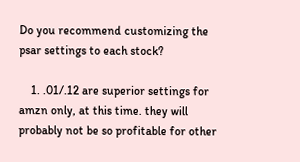Do you recommend customizing the psar settings to each stock?

    1. .01/.12 are superior settings for amzn only, at this time. they will probably not be so profitable for other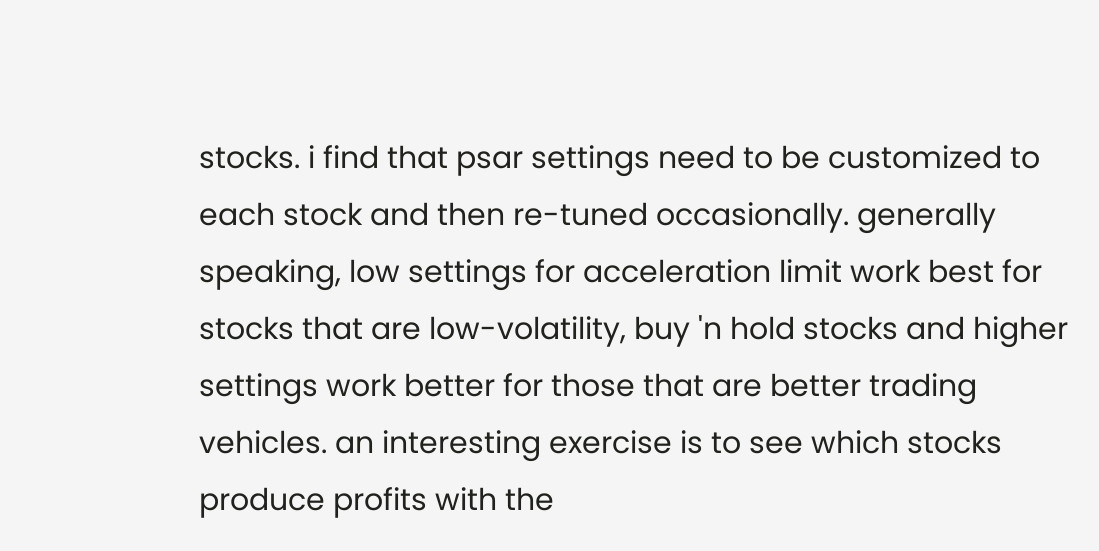stocks. i find that psar settings need to be customized to each stock and then re-tuned occasionally. generally speaking, low settings for acceleration limit work best for stocks that are low-volatility, buy 'n hold stocks and higher settings work better for those that are better trading vehicles. an interesting exercise is to see which stocks produce profits with the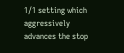1/1 setting which aggressively advances the stop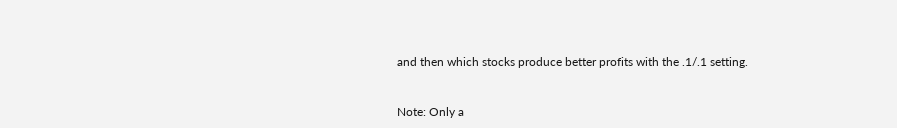and then which stocks produce better profits with the .1/.1 setting.


Note: Only a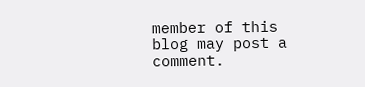member of this blog may post a comment.